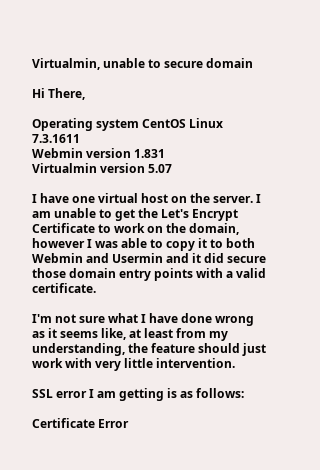Virtualmin, unable to secure domain

Hi There,

Operating system CentOS Linux 7.3.1611
Webmin version 1.831
Virtualmin version 5.07

I have one virtual host on the server. I am unable to get the Let's Encrypt Certificate to work on the domain, however I was able to copy it to both Webmin and Usermin and it did secure those domain entry points with a valid certificate.

I'm not sure what I have done wrong as it seems like, at least from my understanding, the feature should just work with very little intervention.

SSL error I am getting is as follows:

Certificate Error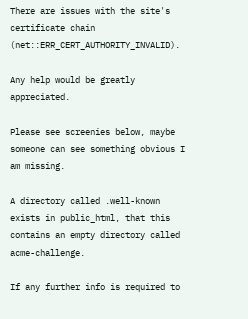There are issues with the site's certificate chain (net::ERR_CERT_AUTHORITY_INVALID).

Any help would be greatly appreciated.

Please see screenies below, maybe someone can see something obvious I am missing.

A directory called .well-known exists in public_html, that this contains an empty directory called acme-challenge.

If any further info is required to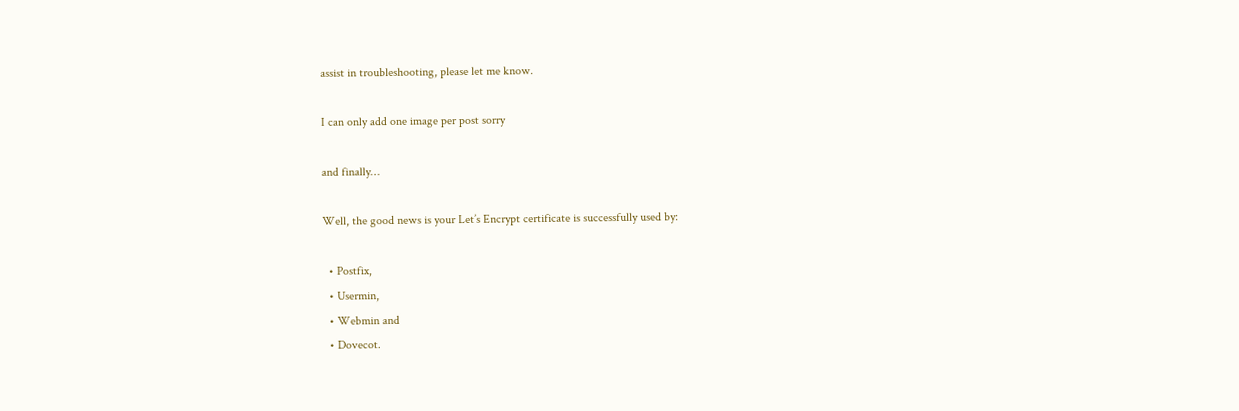assist in troubleshooting, please let me know.

I can only add one image per post sorry

and finally…

Well, the good news is your Let’s Encrypt certificate is successfully used by:

  • Postfix,
  • Usermin,
  • Webmin and
  • Dovecot.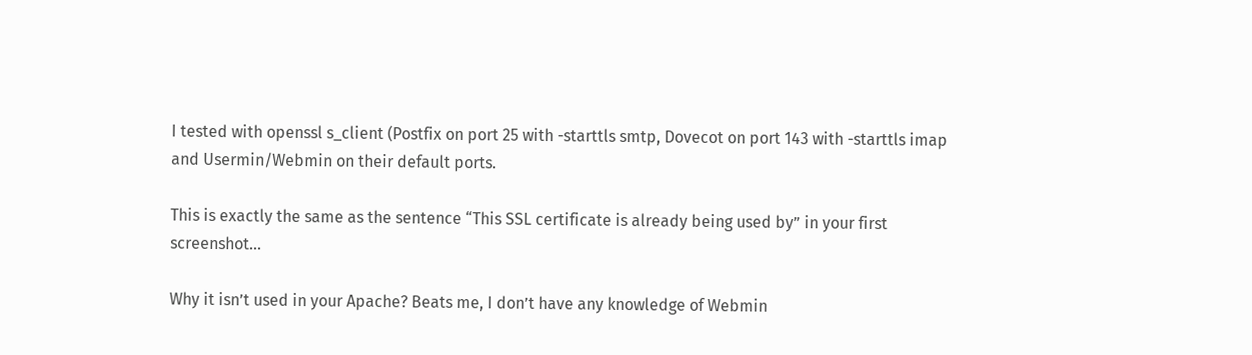I tested with openssl s_client (Postfix on port 25 with -starttls smtp, Dovecot on port 143 with -starttls imap and Usermin/Webmin on their default ports.

This is exactly the same as the sentence “This SSL certificate is already being used by” in your first screenshot…

Why it isn’t used in your Apache? Beats me, I don’t have any knowledge of Webmin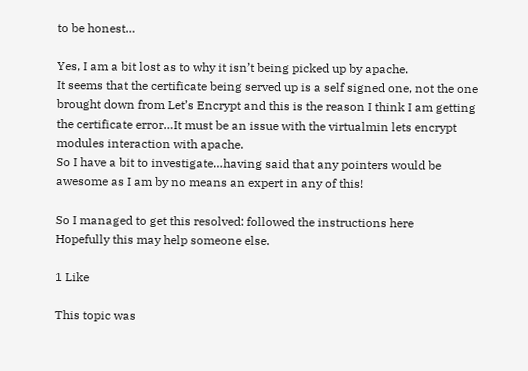to be honest…

Yes, I am a bit lost as to why it isn’t being picked up by apache.
It seems that the certificate being served up is a self signed one, not the one brought down from Let’s Encrypt and this is the reason I think I am getting the certificate error…It must be an issue with the virtualmin lets encrypt modules interaction with apache.
So I have a bit to investigate…having said that any pointers would be awesome as I am by no means an expert in any of this!

So I managed to get this resolved: followed the instructions here
Hopefully this may help someone else.

1 Like

This topic was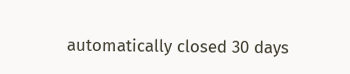automatically closed 30 days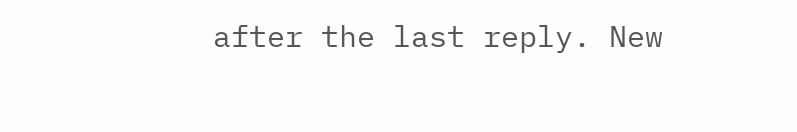after the last reply. New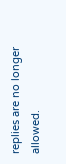replies are no longer allowed.